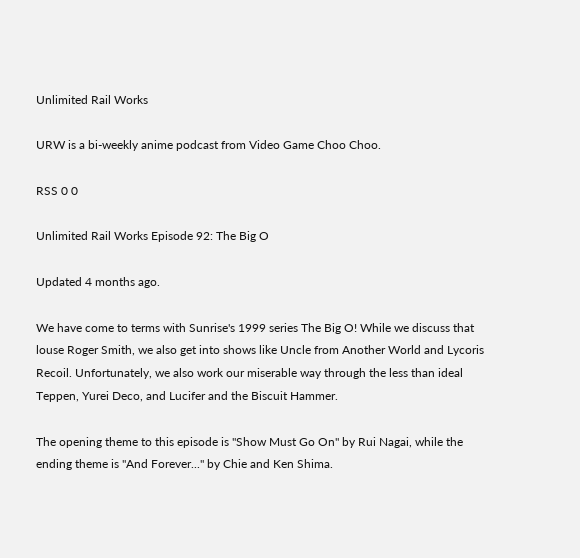Unlimited Rail Works

URW is a bi-weekly anime podcast from Video Game Choo Choo.

RSS 0 0

Unlimited Rail Works Episode 92: The Big O

Updated 4 months ago.

We have come to terms with Sunrise's 1999 series The Big O! While we discuss that louse Roger Smith, we also get into shows like Uncle from Another World and Lycoris Recoil. Unfortunately, we also work our miserable way through the less than ideal Teppen, Yurei Deco, and Lucifer and the Biscuit Hammer.

The opening theme to this episode is "Show Must Go On" by Rui Nagai, while the ending theme is "And Forever..." by Chie and Ken Shima.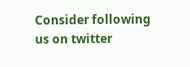Consider following us on twitter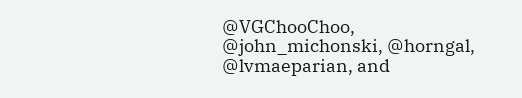@VGChooChoo, @john_michonski, @horngal, @lvmaeparian, and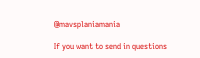@mavsplaniamania

If you want to send in questions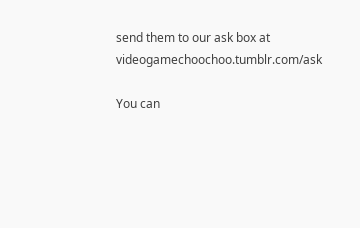send them to our ask box at videogamechoochoo.tumblr.com/ask

You can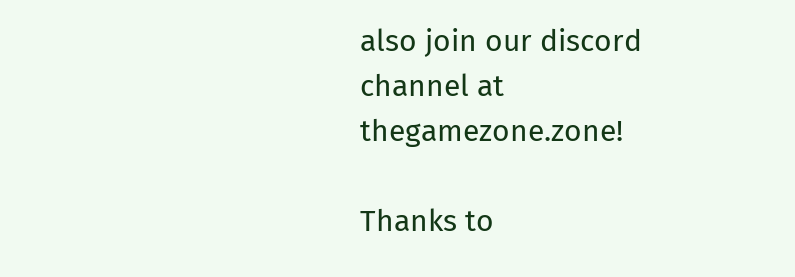also join our discord channel at thegamezone.zone!

Thanks to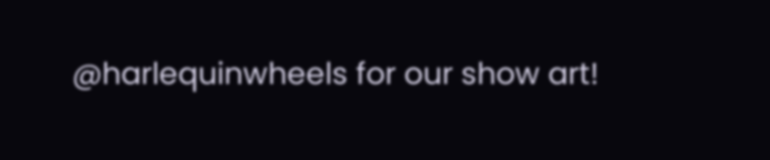@harlequinwheels for our show art!